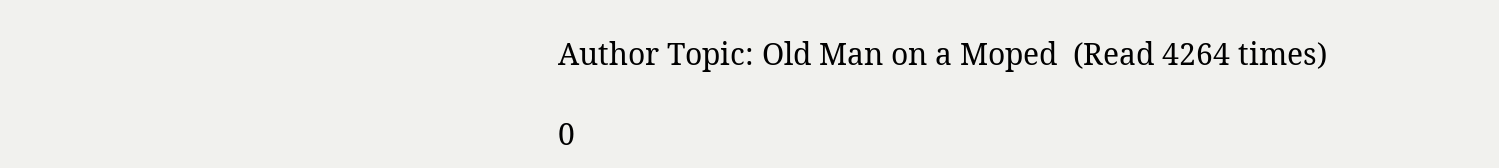Author Topic: Old Man on a Moped  (Read 4264 times)

0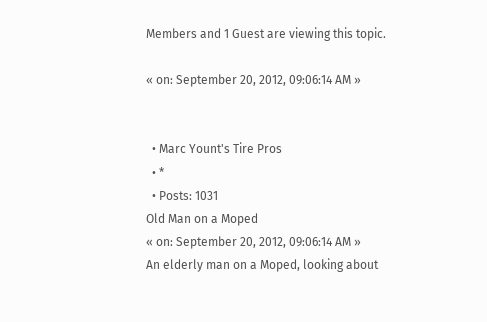Members and 1 Guest are viewing this topic.

« on: September 20, 2012, 09:06:14 AM »


  • Marc Yount's Tire Pros
  • *
  • Posts: 1031
Old Man on a Moped
« on: September 20, 2012, 09:06:14 AM »
An elderly man on a Moped, looking about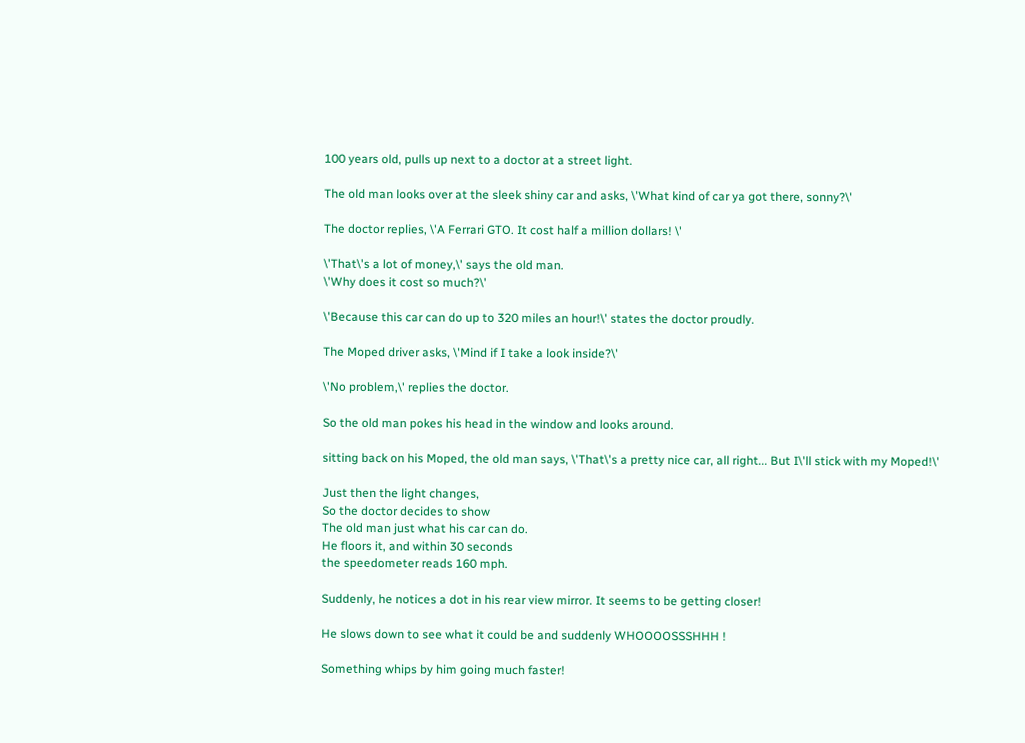100 years old, pulls up next to a doctor at a street light.

The old man looks over at the sleek shiny car and asks, \'What kind of car ya got there, sonny?\'

The doctor replies, \'A Ferrari GTO. It cost half a million dollars! \'

\'That\'s a lot of money,\' says the old man.
\'Why does it cost so much?\'

\'Because this car can do up to 320 miles an hour!\' states the doctor proudly.

The Moped driver asks, \'Mind if I take a look inside?\'

\'No problem,\' replies the doctor.

So the old man pokes his head in the window and looks around.

sitting back on his Moped, the old man says, \'That\'s a pretty nice car, all right... But I\'ll stick with my Moped!\'

Just then the light changes,
So the doctor decides to show
The old man just what his car can do.
He floors it, and within 30 seconds
the speedometer reads 160 mph.

Suddenly, he notices a dot in his rear view mirror. It seems to be getting closer!

He slows down to see what it could be and suddenly WHOOOOSSSHHH !

Something whips by him going much faster!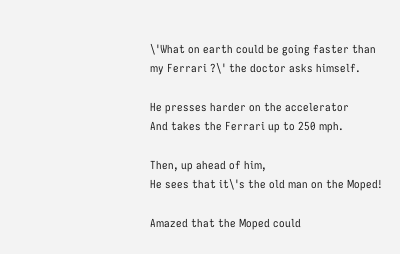\'What on earth could be going faster than my Ferrari ?\' the doctor asks himself.

He presses harder on the accelerator
And takes the Ferrari up to 250 mph.

Then, up ahead of him,
He sees that it\'s the old man on the Moped!

Amazed that the Moped could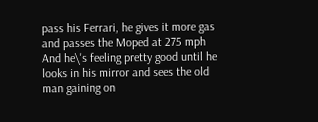pass his Ferrari, he gives it more gas and passes the Moped at 275 mph And he\'s feeling pretty good until he looks in his mirror and sees the old man gaining on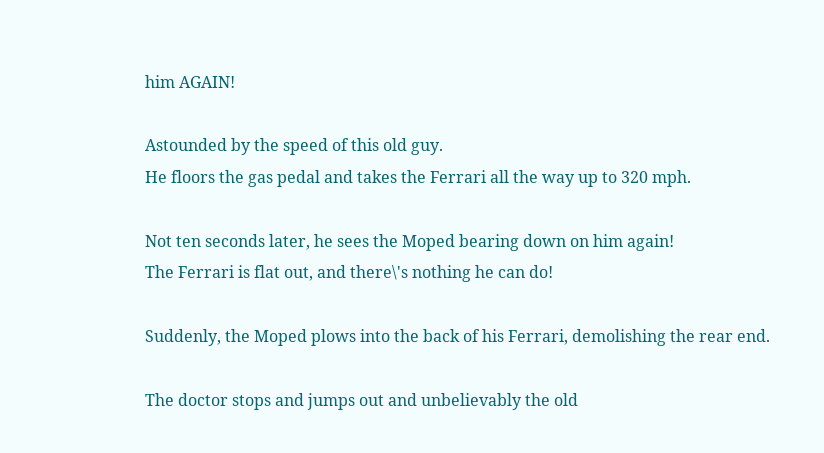him AGAIN!

Astounded by the speed of this old guy.
He floors the gas pedal and takes the Ferrari all the way up to 320 mph.

Not ten seconds later, he sees the Moped bearing down on him again!
The Ferrari is flat out, and there\'s nothing he can do!

Suddenly, the Moped plows into the back of his Ferrari, demolishing the rear end.

The doctor stops and jumps out and unbelievably the old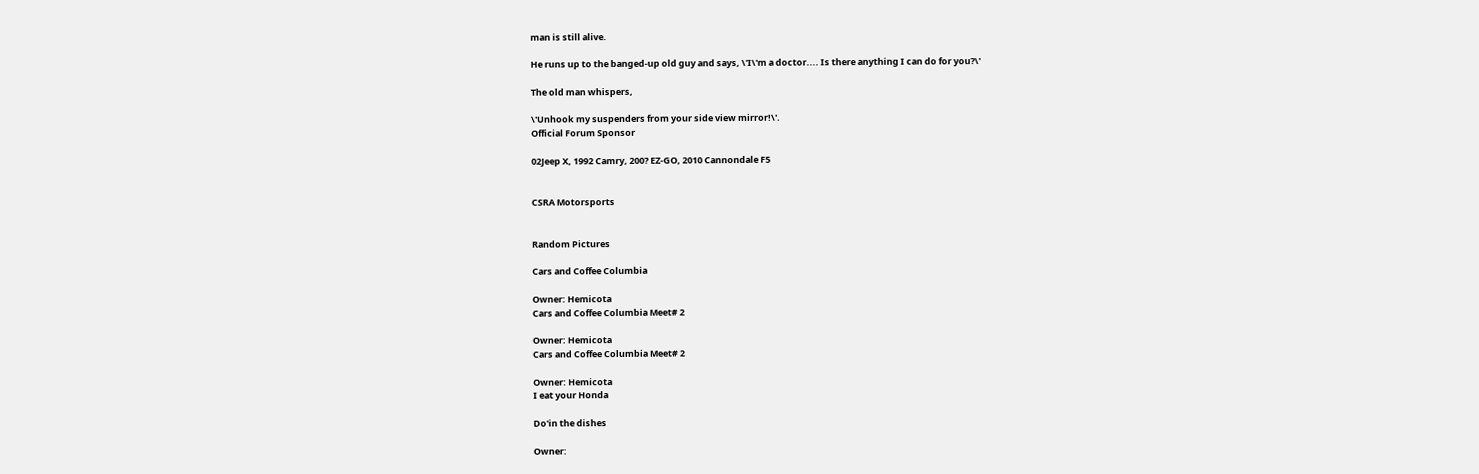man is still alive.

He runs up to the banged-up old guy and says, \'I\'m a doctor.... Is there anything I can do for you?\'

The old man whispers,

\'Unhook my suspenders from your side view mirror!\'.
Official Forum Sponsor

02Jeep X, 1992 Camry, 200? EZ-GO, 2010 Cannondale F5


CSRA Motorsports


Random Pictures

Cars and Coffee Columbia

Owner: Hemicota
Cars and Coffee Columbia Meet# 2

Owner: Hemicota
Cars and Coffee Columbia Meet# 2

Owner: Hemicota
I eat your Honda

Do'in the dishes

Owner: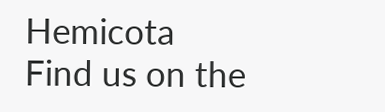Hemicota
Find us on the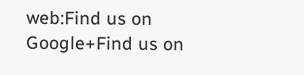web:Find us on Google+Find us on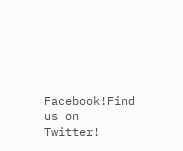Facebook!Find us on Twitter!